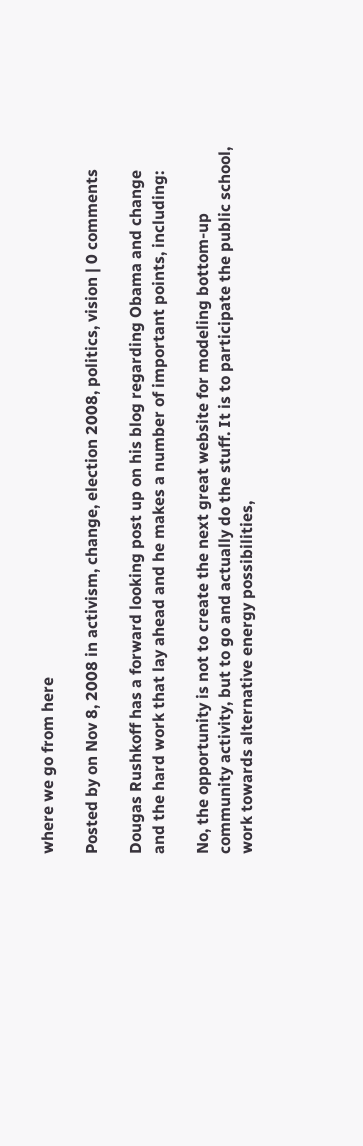where we go from here

Posted by on Nov 8, 2008 in activism, change, election 2008, politics, vision | 0 comments

Dougas Rushkoff has a forward looking post up on his blog regarding Obama and change and the hard work that lay ahead and he makes a number of important points, including:

No, the opportunity is not to create the next great website for modeling bottom-up community activity, but to go and actually do the stuff. It is to participate the public school, work towards alternative energy possibilities,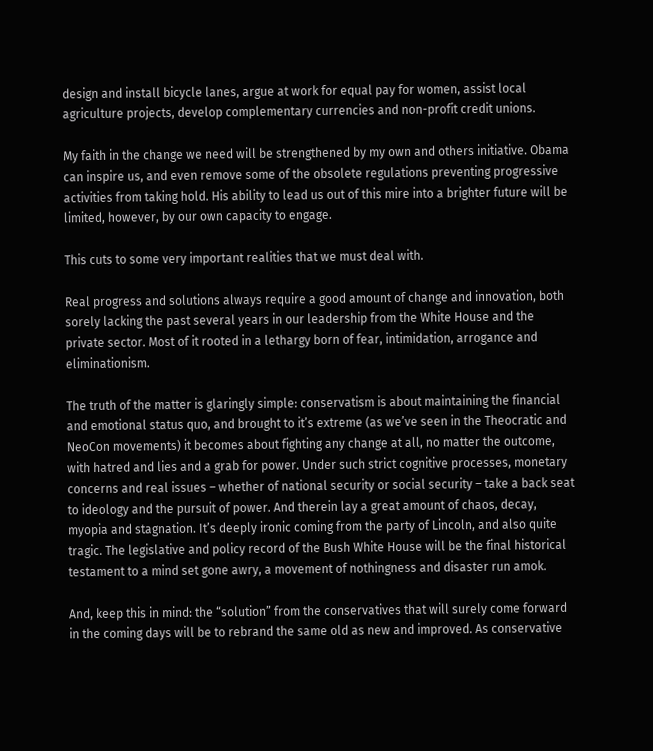design and install bicycle lanes, argue at work for equal pay for women, assist local agriculture projects, develop complementary currencies and non-profit credit unions.

My faith in the change we need will be strengthened by my own and others initiative. Obama can inspire us, and even remove some of the obsolete regulations preventing progressive activities from taking hold. His ability to lead us out of this mire into a brighter future will be limited, however, by our own capacity to engage.

This cuts to some very important realities that we must deal with.

Real progress and solutions always require a good amount of change and innovation, both sorely lacking the past several years in our leadership from the White House and the private sector. Most of it rooted in a lethargy born of fear, intimidation, arrogance and eliminationism.

The truth of the matter is glaringly simple: conservatism is about maintaining the financial and emotional status quo, and brought to it’s extreme (as we’ve seen in the Theocratic and NeoCon movements) it becomes about fighting any change at all, no matter the outcome, with hatred and lies and a grab for power. Under such strict cognitive processes, monetary concerns and real issues – whether of national security or social security – take a back seat to ideology and the pursuit of power. And therein lay a great amount of chaos, decay, myopia and stagnation. It’s deeply ironic coming from the party of Lincoln, and also quite tragic. The legislative and policy record of the Bush White House will be the final historical testament to a mind set gone awry, a movement of nothingness and disaster run amok.

And, keep this in mind: the “solution” from the conservatives that will surely come forward in the coming days will be to rebrand the same old as new and improved. As conservative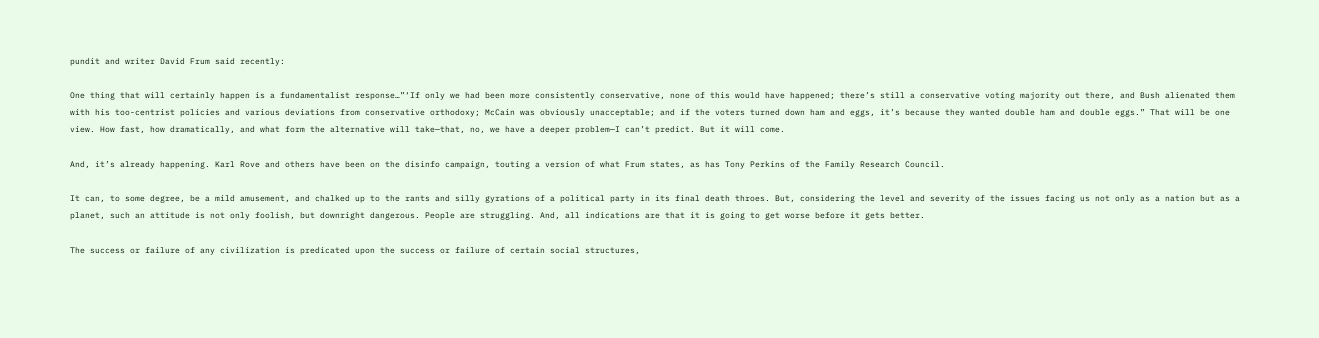pundit and writer David Frum said recently:

One thing that will certainly happen is a fundamentalist response…”‘If only we had been more consistently conservative, none of this would have happened; there’s still a conservative voting majority out there, and Bush alienated them with his too-centrist policies and various deviations from conservative orthodoxy; McCain was obviously unacceptable; and if the voters turned down ham and eggs, it’s because they wanted double ham and double eggs.” That will be one view. How fast, how dramatically, and what form the alternative will take—that, no, we have a deeper problem—I can’t predict. But it will come.

And, it’s already happening. Karl Rove and others have been on the disinfo campaign, touting a version of what Frum states, as has Tony Perkins of the Family Research Council.

It can, to some degree, be a mild amusement, and chalked up to the rants and silly gyrations of a political party in its final death throes. But, considering the level and severity of the issues facing us not only as a nation but as a planet, such an attitude is not only foolish, but downright dangerous. People are struggling. And, all indications are that it is going to get worse before it gets better.

The success or failure of any civilization is predicated upon the success or failure of certain social structures,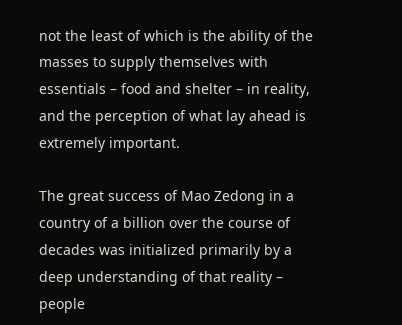not the least of which is the ability of the masses to supply themselves with essentials – food and shelter – in reality, and the perception of what lay ahead is extremely important.

The great success of Mao Zedong in a country of a billion over the course of decades was initialized primarily by a deep understanding of that reality – people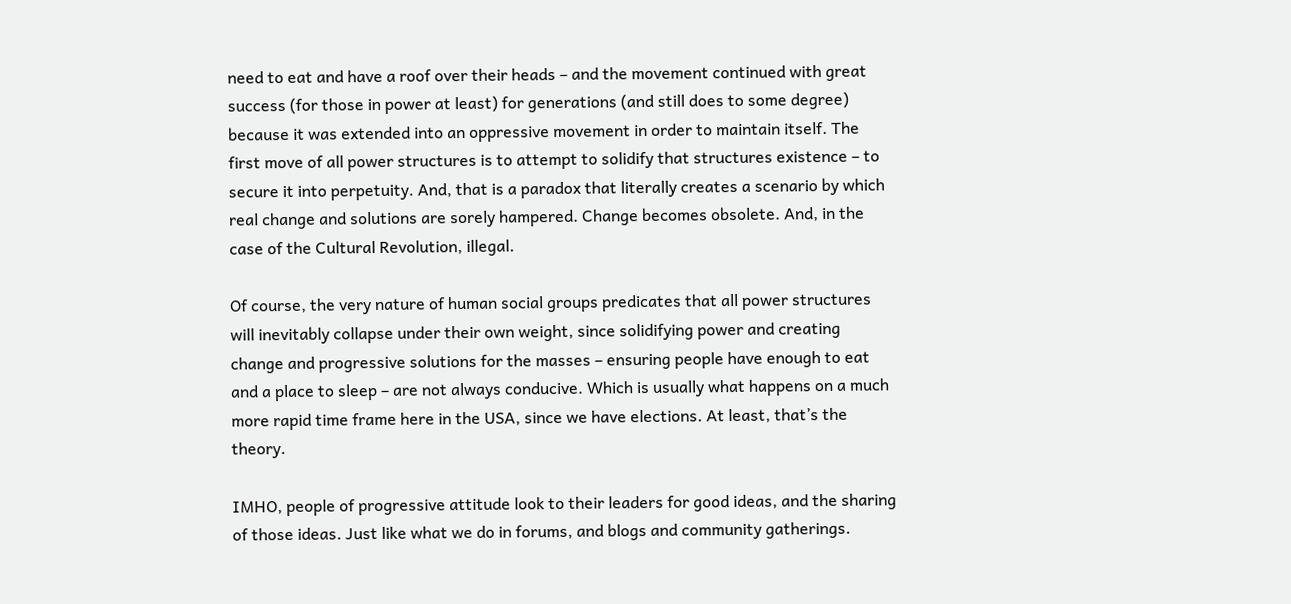need to eat and have a roof over their heads – and the movement continued with great success (for those in power at least) for generations (and still does to some degree) because it was extended into an oppressive movement in order to maintain itself. The first move of all power structures is to attempt to solidify that structures existence – to secure it into perpetuity. And, that is a paradox that literally creates a scenario by which real change and solutions are sorely hampered. Change becomes obsolete. And, in the case of the Cultural Revolution, illegal.

Of course, the very nature of human social groups predicates that all power structures will inevitably collapse under their own weight, since solidifying power and creating change and progressive solutions for the masses – ensuring people have enough to eat and a place to sleep – are not always conducive. Which is usually what happens on a much more rapid time frame here in the USA, since we have elections. At least, that’s the theory.

IMHO, people of progressive attitude look to their leaders for good ideas, and the sharing of those ideas. Just like what we do in forums, and blogs and community gatherings.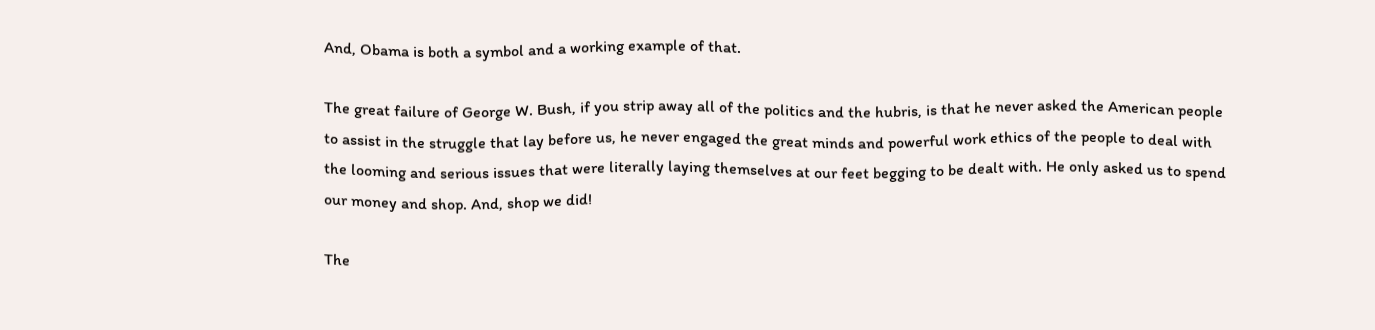And, Obama is both a symbol and a working example of that.

The great failure of George W. Bush, if you strip away all of the politics and the hubris, is that he never asked the American people to assist in the struggle that lay before us, he never engaged the great minds and powerful work ethics of the people to deal with the looming and serious issues that were literally laying themselves at our feet begging to be dealt with. He only asked us to spend our money and shop. And, shop we did!

The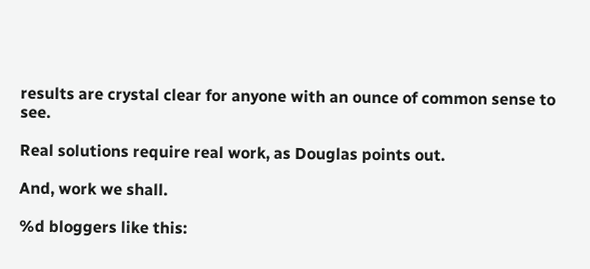results are crystal clear for anyone with an ounce of common sense to see.

Real solutions require real work, as Douglas points out.

And, work we shall.

%d bloggers like this: